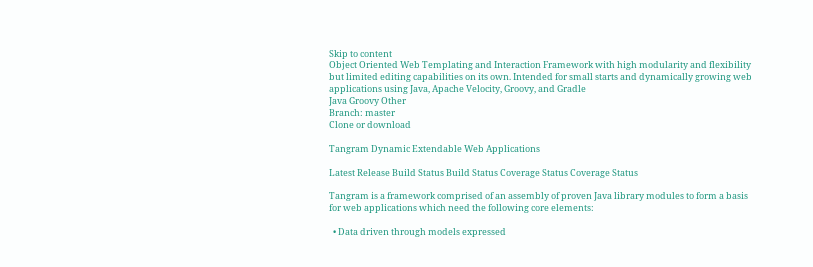Skip to content
Object Oriented Web Templating and Interaction Framework with high modularity and flexibility but limited editing capabilities on its own. Intended for small starts and dynamically growing web applications using Java, Apache Velocity, Groovy, and Gradle
Java Groovy Other
Branch: master
Clone or download

Tangram Dynamic Extendable Web Applications

Latest Release Build Status Build Status Coverage Status Coverage Status

Tangram is a framework comprised of an assembly of proven Java library modules to form a basis for web applications which need the following core elements:

  • Data driven through models expressed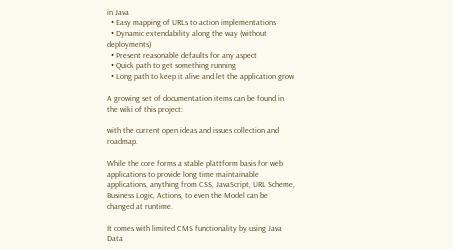in Java
  • Easy mapping of URLs to action implementations
  • Dynamic extendability along the way (without deployments)
  • Present reasonable defaults for any aspect
  • Quick path to get something running
  • Long path to keep it alive and let the application grow

A growing set of documentation items can be found in the wiki of this project:

with the current open ideas and issues collection and roadmap.

While the core forms a stable plattform basis for web applications to provide long time maintainable applications, anything from CSS, JavaScript, URL Scheme, Business Logic, Actions, to even the Model can be changed at runtime.

It comes with limited CMS functionality by using Java Data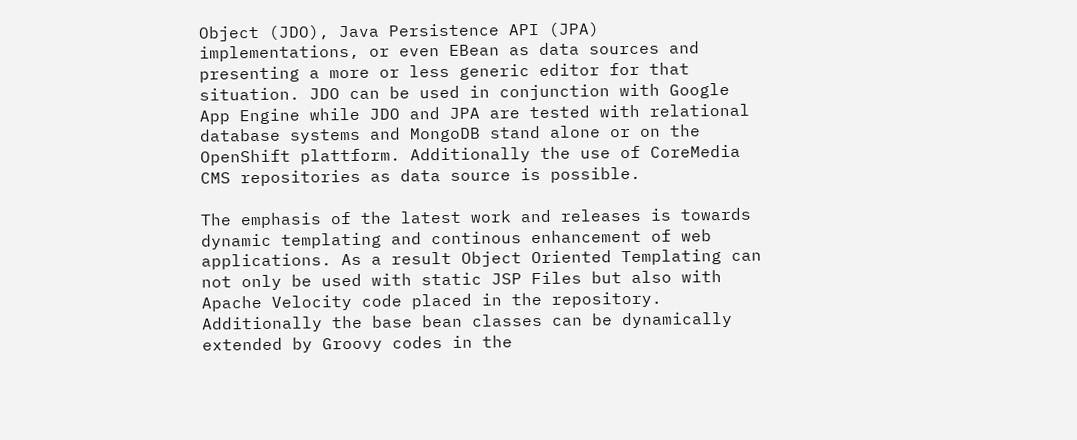Object (JDO), Java Persistence API (JPA) implementations, or even EBean as data sources and presenting a more or less generic editor for that situation. JDO can be used in conjunction with Google App Engine while JDO and JPA are tested with relational database systems and MongoDB stand alone or on the OpenShift plattform. Additionally the use of CoreMedia CMS repositories as data source is possible.

The emphasis of the latest work and releases is towards dynamic templating and continous enhancement of web applications. As a result Object Oriented Templating can not only be used with static JSP Files but also with Apache Velocity code placed in the repository. Additionally the base bean classes can be dynamically extended by Groovy codes in the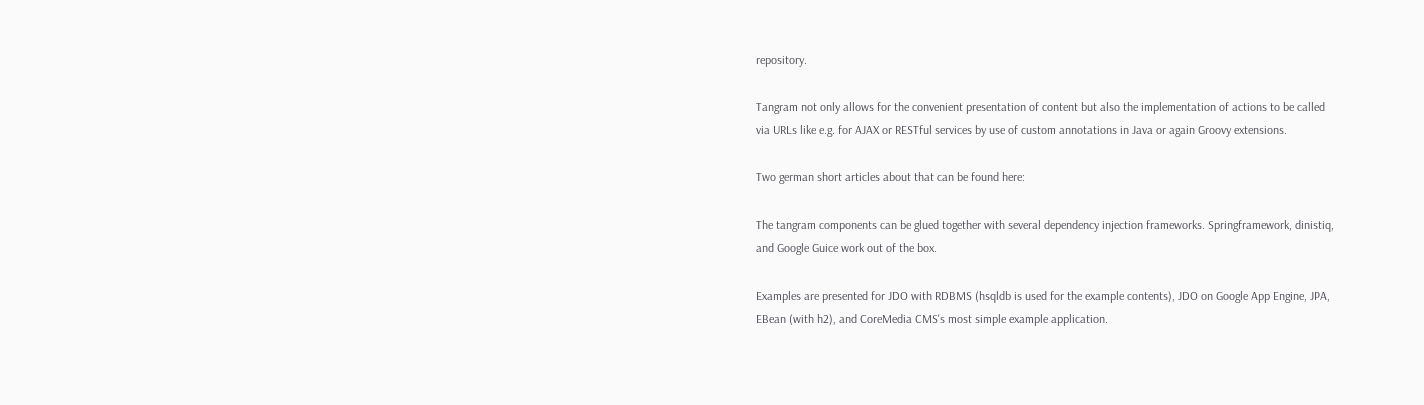repository.

Tangram not only allows for the convenient presentation of content but also the implementation of actions to be called via URLs like e.g. for AJAX or RESTful services by use of custom annotations in Java or again Groovy extensions.

Two german short articles about that can be found here:

The tangram components can be glued together with several dependency injection frameworks. Springframework, dinistiq, and Google Guice work out of the box.

Examples are presented for JDO with RDBMS (hsqldb is used for the example contents), JDO on Google App Engine, JPA, EBean (with h2), and CoreMedia CMS's most simple example application.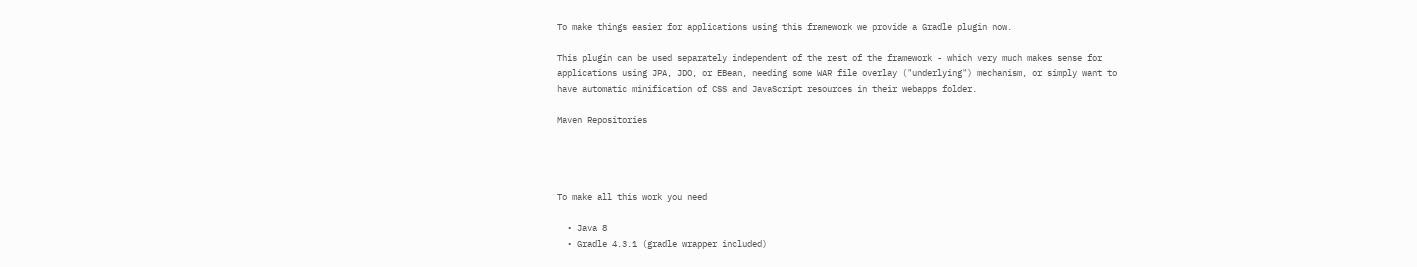To make things easier for applications using this framework we provide a Gradle plugin now.

This plugin can be used separately independent of the rest of the framework - which very much makes sense for applications using JPA, JDO, or EBean, needing some WAR file overlay ("underlying") mechanism, or simply want to have automatic minification of CSS and JavaScript resources in their webapps folder.

Maven Repositories




To make all this work you need

  • Java 8
  • Gradle 4.3.1 (gradle wrapper included)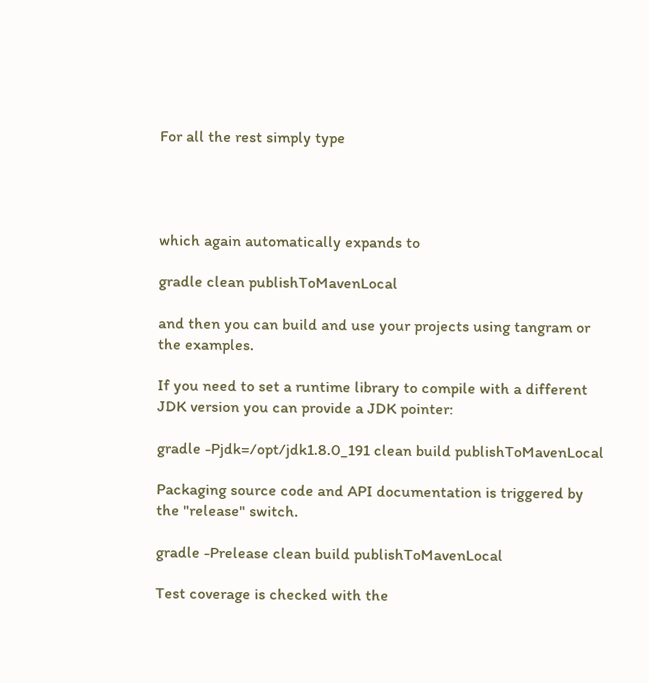For all the rest simply type




which again automatically expands to

gradle clean publishToMavenLocal

and then you can build and use your projects using tangram or the examples.

If you need to set a runtime library to compile with a different JDK version you can provide a JDK pointer:

gradle -Pjdk=/opt/jdk1.8.0_191 clean build publishToMavenLocal

Packaging source code and API documentation is triggered by the "release" switch.

gradle -Prelease clean build publishToMavenLocal

Test coverage is checked with the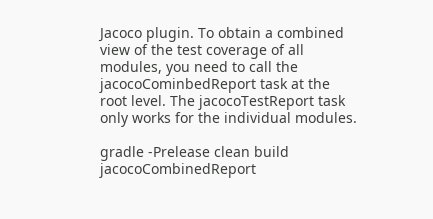Jacoco plugin. To obtain a combined view of the test coverage of all modules, you need to call the jacocoCominbedReport task at the root level. The jacocoTestReport task only works for the individual modules.

gradle -Prelease clean build jacocoCombinedReport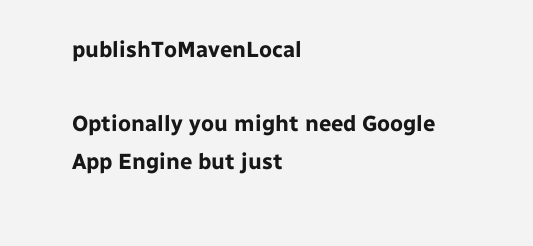publishToMavenLocal

Optionally you might need Google App Engine but just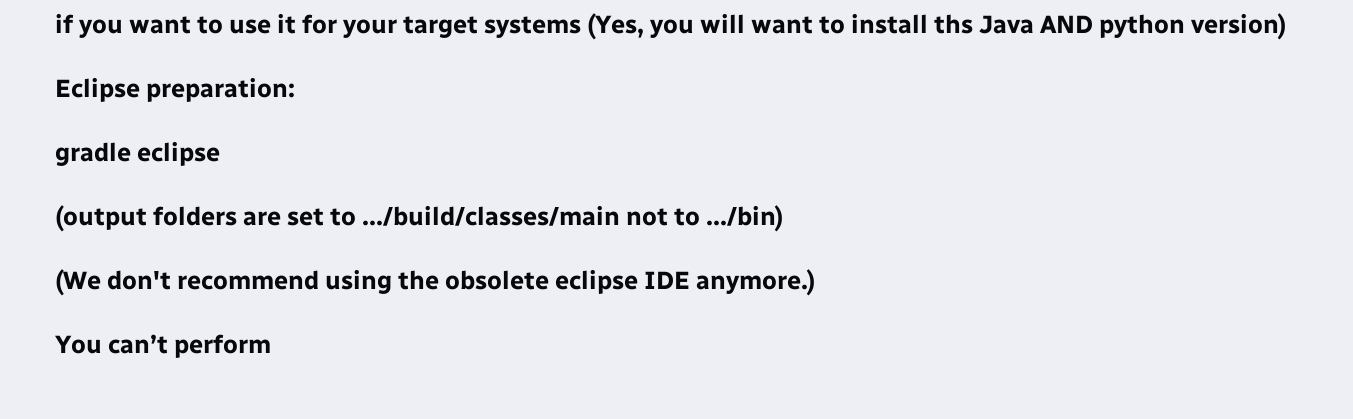if you want to use it for your target systems (Yes, you will want to install ths Java AND python version)

Eclipse preparation:

gradle eclipse

(output folders are set to .../build/classes/main not to .../bin)

(We don't recommend using the obsolete eclipse IDE anymore.)

You can’t perform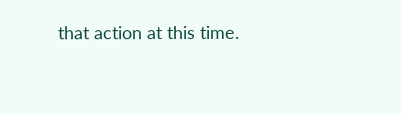that action at this time.